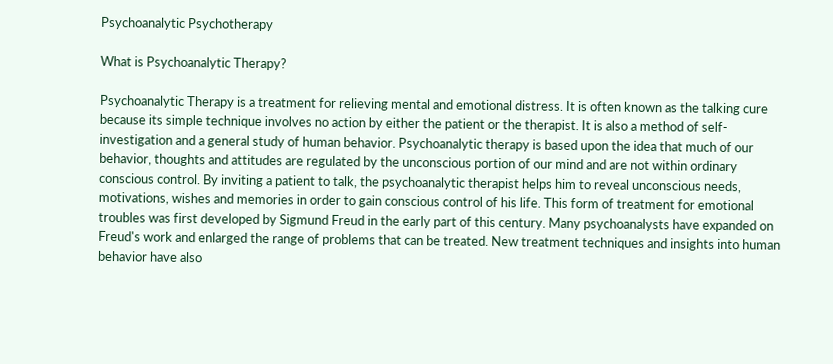Psychoanalytic Psychotherapy

What is Psychoanalytic Therapy?

Psychoanalytic Therapy is a treatment for relieving mental and emotional distress. It is often known as the talking cure because its simple technique involves no action by either the patient or the therapist. It is also a method of self-investigation and a general study of human behavior. Psychoanalytic therapy is based upon the idea that much of our behavior, thoughts and attitudes are regulated by the unconscious portion of our mind and are not within ordinary conscious control. By inviting a patient to talk, the psychoanalytic therapist helps him to reveal unconscious needs, motivations, wishes and memories in order to gain conscious control of his life. This form of treatment for emotional troubles was first developed by Sigmund Freud in the early part of this century. Many psychoanalysts have expanded on Freud's work and enlarged the range of problems that can be treated. New treatment techniques and insights into human behavior have also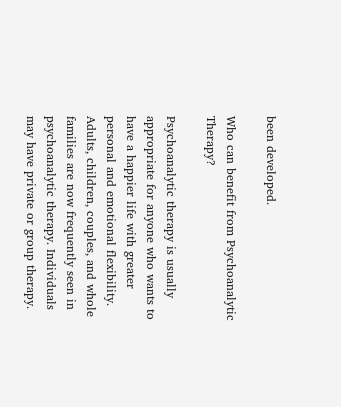been developed.

Who can benefit from Psychoanalytic Therapy?

Psychoanalytic therapy is usually appropriate for anyone who wants to have a happier life with greater personal and emotional flexibility. Adults, children, couples, and whole families are now frequently seen in psychoanalytic therapy. Individuals may have private or group therapy.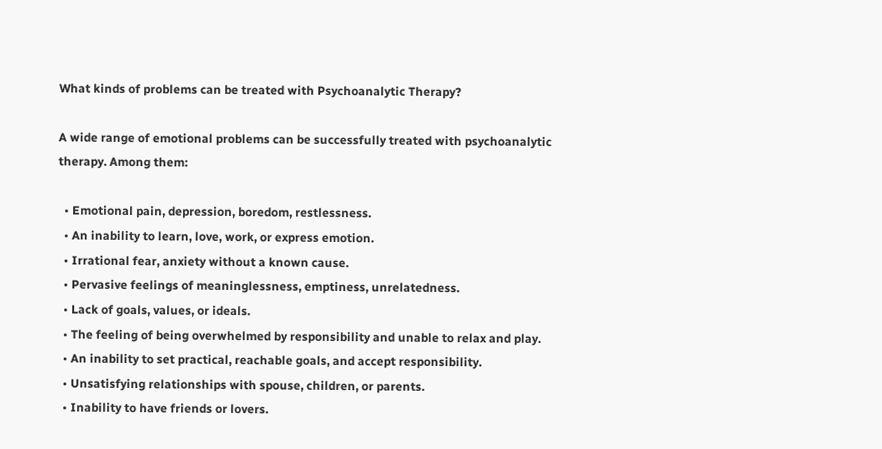What kinds of problems can be treated with Psychoanalytic Therapy?

A wide range of emotional problems can be successfully treated with psychoanalytic therapy. Among them:

  • Emotional pain, depression, boredom, restlessness.
  • An inability to learn, love, work, or express emotion.
  • Irrational fear, anxiety without a known cause.
  • Pervasive feelings of meaninglessness, emptiness, unrelatedness.
  • Lack of goals, values, or ideals.
  • The feeling of being overwhelmed by responsibility and unable to relax and play.
  • An inability to set practical, reachable goals, and accept responsibility.
  • Unsatisfying relationships with spouse, children, or parents.
  • Inability to have friends or lovers.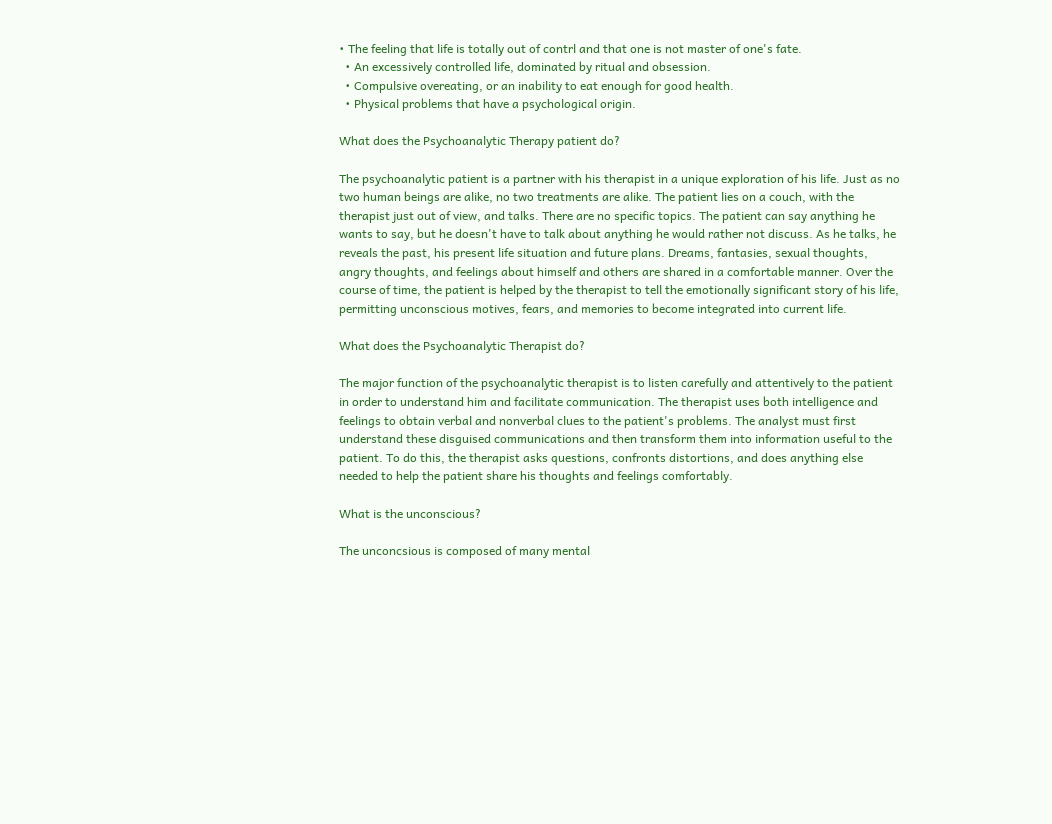• The feeling that life is totally out of contrl and that one is not master of one's fate.
  • An excessively controlled life, dominated by ritual and obsession.
  • Compulsive overeating, or an inability to eat enough for good health.
  • Physical problems that have a psychological origin.

What does the Psychoanalytic Therapy patient do?

The psychoanalytic patient is a partner with his therapist in a unique exploration of his life. Just as no two human beings are alike, no two treatments are alike. The patient lies on a couch, with the therapist just out of view, and talks. There are no specific topics. The patient can say anything he wants to say, but he doesn't have to talk about anything he would rather not discuss. As he talks, he reveals the past, his present life situation and future plans. Dreams, fantasies, sexual thoughts, angry thoughts, and feelings about himself and others are shared in a comfortable manner. Over the course of time, the patient is helped by the therapist to tell the emotionally significant story of his life, permitting unconscious motives, fears, and memories to become integrated into current life.

What does the Psychoanalytic Therapist do?

The major function of the psychoanalytic therapist is to listen carefully and attentively to the patient in order to understand him and facilitate communication. The therapist uses both intelligence and feelings to obtain verbal and nonverbal clues to the patient's problems. The analyst must first understand these disguised communications and then transform them into information useful to the patient. To do this, the therapist asks questions, confronts distortions, and does anything else needed to help the patient share his thoughts and feelings comfortably.

What is the unconscious?

The unconcsious is composed of many mental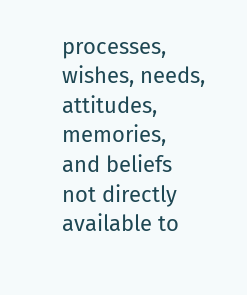processes, wishes, needs, attitudes, memories, and beliefs not directly available to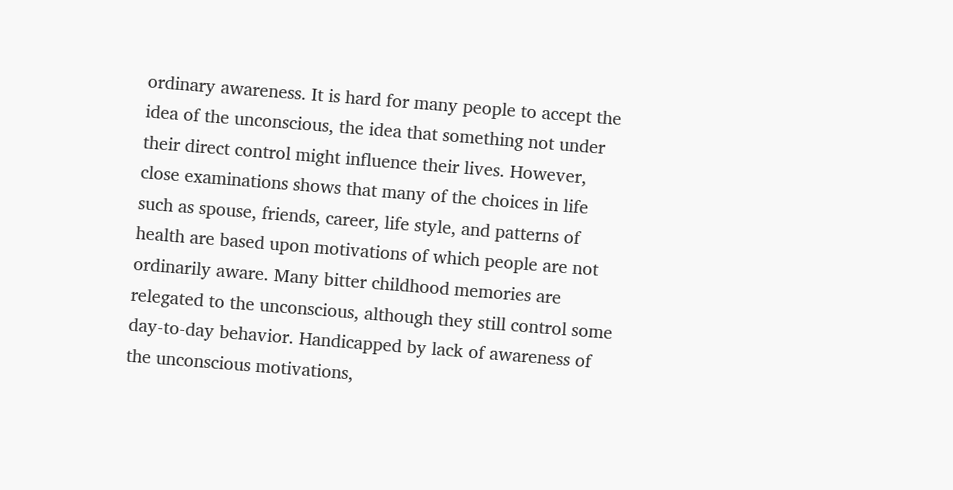ordinary awareness. It is hard for many people to accept the idea of the unconscious, the idea that something not under their direct control might influence their lives. However, close examinations shows that many of the choices in life such as spouse, friends, career, life style, and patterns of health are based upon motivations of which people are not ordinarily aware. Many bitter childhood memories are relegated to the unconscious, although they still control some day-to-day behavior. Handicapped by lack of awareness of the unconscious motivations,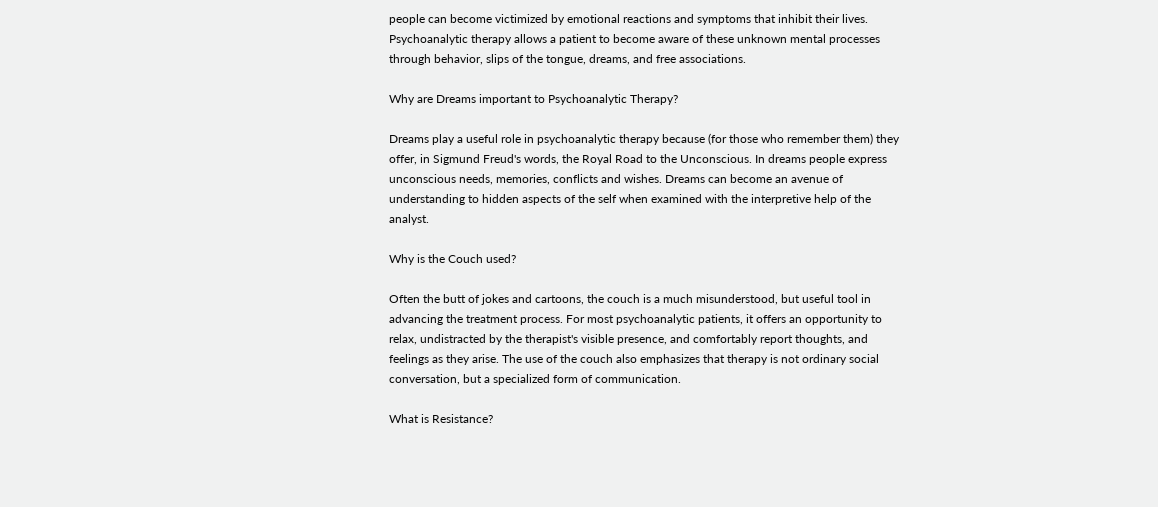people can become victimized by emotional reactions and symptoms that inhibit their lives. Psychoanalytic therapy allows a patient to become aware of these unknown mental processes through behavior, slips of the tongue, dreams, and free associations.

Why are Dreams important to Psychoanalytic Therapy?

Dreams play a useful role in psychoanalytic therapy because (for those who remember them) they offer, in Sigmund Freud's words, the Royal Road to the Unconscious. In dreams people express unconscious needs, memories, conflicts and wishes. Dreams can become an avenue of understanding to hidden aspects of the self when examined with the interpretive help of the analyst.

Why is the Couch used?

Often the butt of jokes and cartoons, the couch is a much misunderstood, but useful tool in advancing the treatment process. For most psychoanalytic patients, it offers an opportunity to relax, undistracted by the therapist's visible presence, and comfortably report thoughts, and feelings as they arise. The use of the couch also emphasizes that therapy is not ordinary social conversation, but a specialized form of communication.

What is Resistance?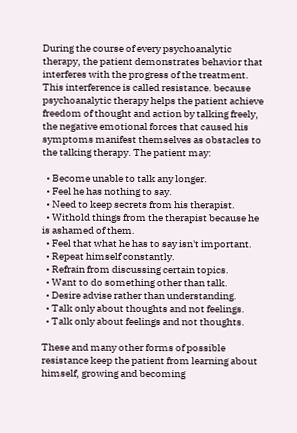During the course of every psychoanalytic therapy, the patient demonstrates behavior that interferes with the progress of the treatment. This interference is called resistance. because psychoanalytic therapy helps the patient achieve freedom of thought and action by talking freely, the negative emotional forces that caused his symptoms manifest themselves as obstacles to the talking therapy. The patient may:

  • Become unable to talk any longer.
  • Feel he has nothing to say.
  • Need to keep secrets from his therapist.
  • Withold things from the therapist because he is ashamed of them.
  • Feel that what he has to say isn't important.
  • Repeat himself constantly.
  • Refrain from discussing certain topics.
  • Want to do something other than talk.
  • Desire advise rather than understanding.
  • Talk only about thoughts and not feelings.
  • Talk only about feelings and not thoughts.

These and many other forms of possible resistance keep the patient from learning about himself, growing and becoming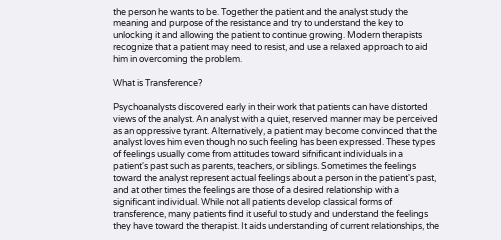the person he wants to be. Together the patient and the analyst study the meaning and purpose of the resistance and try to understand the key to unlocking it and allowing the patient to continue growing. Modern therapists recognize that a patient may need to resist, and use a relaxed approach to aid him in overcoming the problem.

What is Transference?

Psychoanalysts discovered early in their work that patients can have distorted views of the analyst. An analyst with a quiet, reserved manner may be perceived as an oppressive tyrant. Alternatively, a patient may become convinced that the analyst loves him even though no such feeling has been expressed. These types of feelings usually come from attitudes toward sifnificant individuals in a patient's past such as parents, teachers, or siblings. Sometimes the feelings toward the analyst represent actual feelings about a person in the patient's past, and at other times the feelings are those of a desired relationship with a significant individual. While not all patients develop classical forms of transference, many patients find it useful to study and understand the feelings they have toward the therapist. It aids understanding of current relationships, the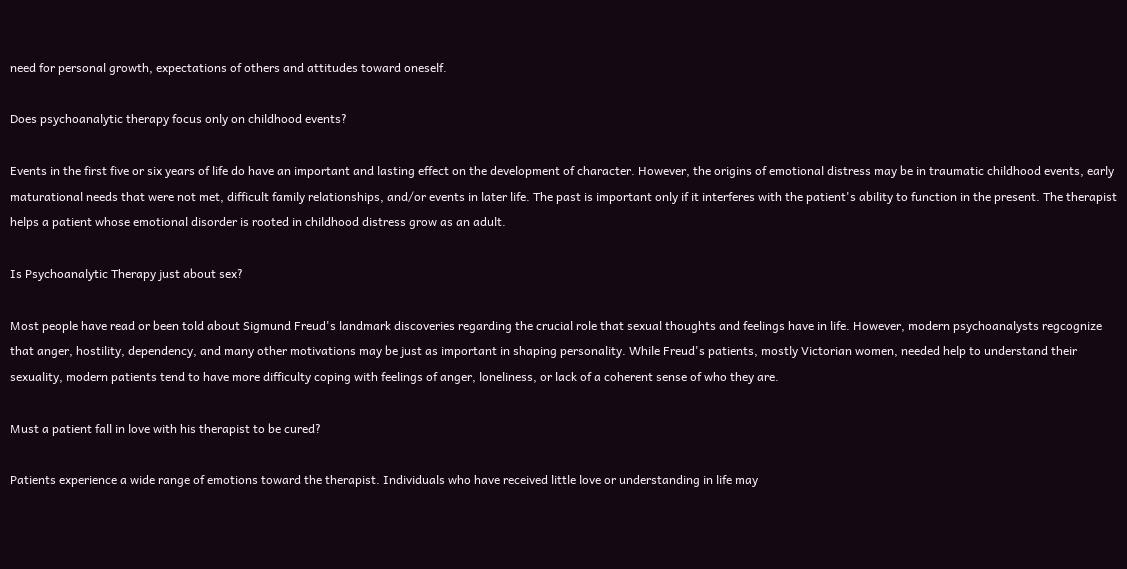need for personal growth, expectations of others and attitudes toward oneself.

Does psychoanalytic therapy focus only on childhood events?

Events in the first five or six years of life do have an important and lasting effect on the development of character. However, the origins of emotional distress may be in traumatic childhood events, early maturational needs that were not met, difficult family relationships, and/or events in later life. The past is important only if it interferes with the patient's ability to function in the present. The therapist helps a patient whose emotional disorder is rooted in childhood distress grow as an adult.

Is Psychoanalytic Therapy just about sex?

Most people have read or been told about Sigmund Freud's landmark discoveries regarding the crucial role that sexual thoughts and feelings have in life. However, modern psychoanalysts regcognize that anger, hostility, dependency, and many other motivations may be just as important in shaping personality. While Freud's patients, mostly Victorian women, needed help to understand their sexuality, modern patients tend to have more difficulty coping with feelings of anger, loneliness, or lack of a coherent sense of who they are.

Must a patient fall in love with his therapist to be cured?

Patients experience a wide range of emotions toward the therapist. Individuals who have received little love or understanding in life may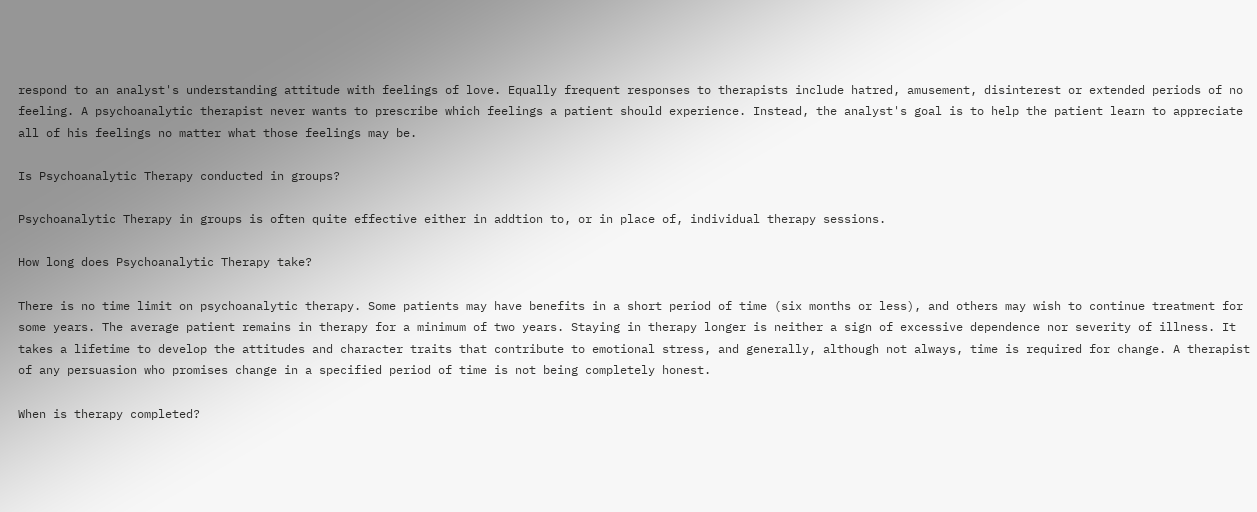respond to an analyst's understanding attitude with feelings of love. Equally frequent responses to therapists include hatred, amusement, disinterest or extended periods of no feeling. A psychoanalytic therapist never wants to prescribe which feelings a patient should experience. Instead, the analyst's goal is to help the patient learn to appreciate all of his feelings no matter what those feelings may be.

Is Psychoanalytic Therapy conducted in groups?

Psychoanalytic Therapy in groups is often quite effective either in addtion to, or in place of, individual therapy sessions.

How long does Psychoanalytic Therapy take?

There is no time limit on psychoanalytic therapy. Some patients may have benefits in a short period of time (six months or less), and others may wish to continue treatment for some years. The average patient remains in therapy for a minimum of two years. Staying in therapy longer is neither a sign of excessive dependence nor severity of illness. It takes a lifetime to develop the attitudes and character traits that contribute to emotional stress, and generally, although not always, time is required for change. A therapist of any persuasion who promises change in a specified period of time is not being completely honest.

When is therapy completed?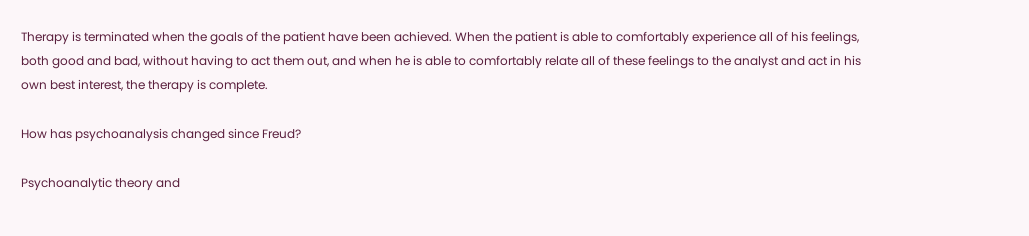Therapy is terminated when the goals of the patient have been achieved. When the patient is able to comfortably experience all of his feelings, both good and bad, without having to act them out, and when he is able to comfortably relate all of these feelings to the analyst and act in his own best interest, the therapy is complete.

How has psychoanalysis changed since Freud?

Psychoanalytic theory and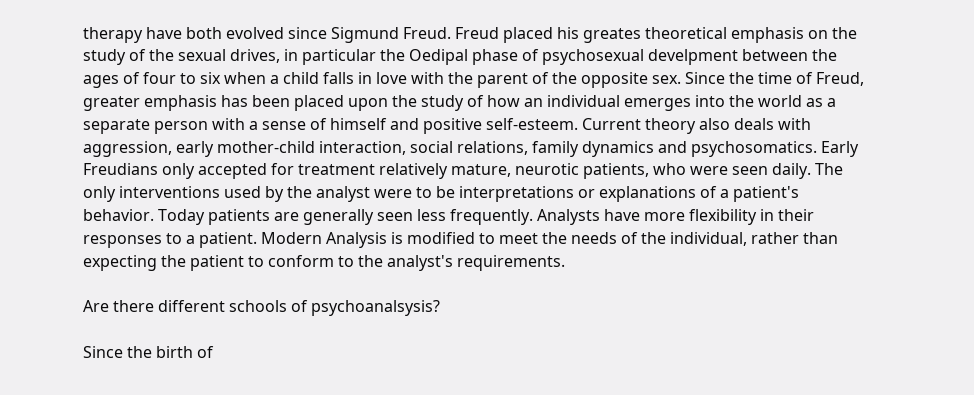therapy have both evolved since Sigmund Freud. Freud placed his greates theoretical emphasis on the study of the sexual drives, in particular the Oedipal phase of psychosexual develpment between the ages of four to six when a child falls in love with the parent of the opposite sex. Since the time of Freud, greater emphasis has been placed upon the study of how an individual emerges into the world as a separate person with a sense of himself and positive self-esteem. Current theory also deals with aggression, early mother-child interaction, social relations, family dynamics and psychosomatics. Early Freudians only accepted for treatment relatively mature, neurotic patients, who were seen daily. The only interventions used by the analyst were to be interpretations or explanations of a patient's behavior. Today patients are generally seen less frequently. Analysts have more flexibility in their responses to a patient. Modern Analysis is modified to meet the needs of the individual, rather than expecting the patient to conform to the analyst's requirements.

Are there different schools of psychoanalsysis?

Since the birth of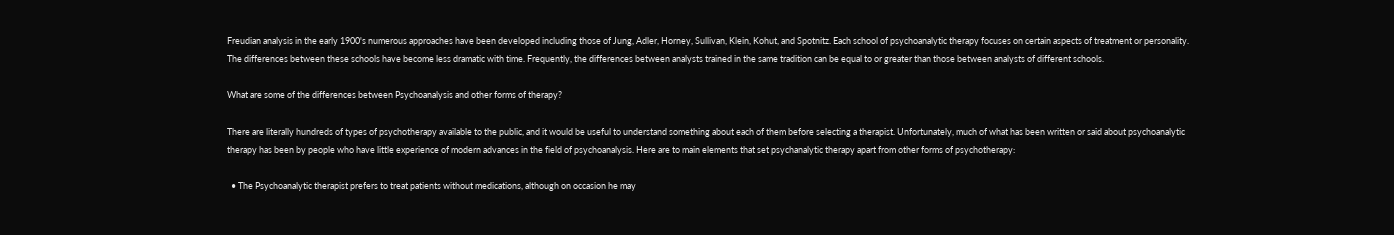Freudian analysis in the early 1900's numerous approaches have been developed including those of Jung, Adler, Horney, Sullivan, Klein, Kohut, and Spotnitz. Each school of psychoanalytic therapy focuses on certain aspects of treatment or personality. The differences between these schools have become less dramatic with time. Frequently, the differences between analysts trained in the same tradition can be equal to or greater than those between analysts of different schools.

What are some of the differences between Psychoanalysis and other forms of therapy?

There are literally hundreds of types of psychotherapy available to the public, and it would be useful to understand something about each of them before selecting a therapist. Unfortunately, much of what has been written or said about psychoanalytic therapy has been by people who have little experience of modern advances in the field of psychoanalysis. Here are to main elements that set psychanalytic therapy apart from other forms of psychotherapy:

  • The Psychoanalytic therapist prefers to treat patients without medications, although on occasion he may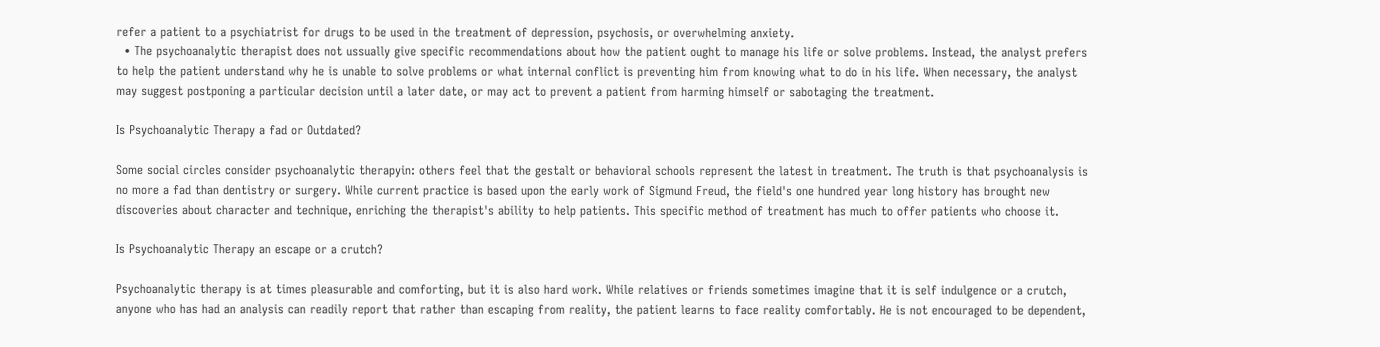refer a patient to a psychiatrist for drugs to be used in the treatment of depression, psychosis, or overwhelming anxiety.
  • The psychoanalytic therapist does not ussually give specific recommendations about how the patient ought to manage his life or solve problems. Instead, the analyst prefers to help the patient understand why he is unable to solve problems or what internal conflict is preventing him from knowing what to do in his life. When necessary, the analyst may suggest postponing a particular decision until a later date, or may act to prevent a patient from harming himself or sabotaging the treatment.

Is Psychoanalytic Therapy a fad or Outdated?

Some social circles consider psychoanalytic therapyin: others feel that the gestalt or behavioral schools represent the latest in treatment. The truth is that psychoanalysis is no more a fad than dentistry or surgery. While current practice is based upon the early work of Sigmund Freud, the field's one hundred year long history has brought new discoveries about character and technique, enriching the therapist's ability to help patients. This specific method of treatment has much to offer patients who choose it.

Is Psychoanalytic Therapy an escape or a crutch?

Psychoanalytic therapy is at times pleasurable and comforting, but it is also hard work. While relatives or friends sometimes imagine that it is self indulgence or a crutch, anyone who has had an analysis can readily report that rather than escaping from reality, the patient learns to face reality comfortably. He is not encouraged to be dependent,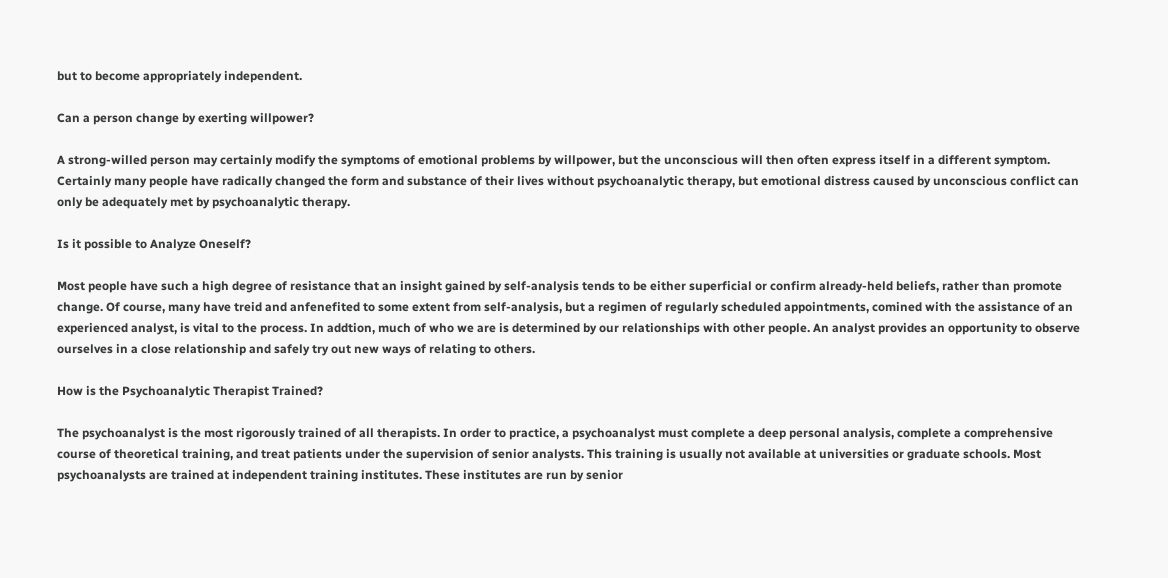but to become appropriately independent.

Can a person change by exerting willpower?

A strong-willed person may certainly modify the symptoms of emotional problems by willpower, but the unconscious will then often express itself in a different symptom. Certainly many people have radically changed the form and substance of their lives without psychoanalytic therapy, but emotional distress caused by unconscious conflict can only be adequately met by psychoanalytic therapy.

Is it possible to Analyze Oneself?

Most people have such a high degree of resistance that an insight gained by self-analysis tends to be either superficial or confirm already-held beliefs, rather than promote change. Of course, many have treid and anfenefited to some extent from self-analysis, but a regimen of regularly scheduled appointments, comined with the assistance of an experienced analyst, is vital to the process. In addtion, much of who we are is determined by our relationships with other people. An analyst provides an opportunity to observe ourselves in a close relationship and safely try out new ways of relating to others.

How is the Psychoanalytic Therapist Trained?

The psychoanalyst is the most rigorously trained of all therapists. In order to practice, a psychoanalyst must complete a deep personal analysis, complete a comprehensive course of theoretical training, and treat patients under the supervision of senior analysts. This training is usually not available at universities or graduate schools. Most psychoanalysts are trained at independent training institutes. These institutes are run by senior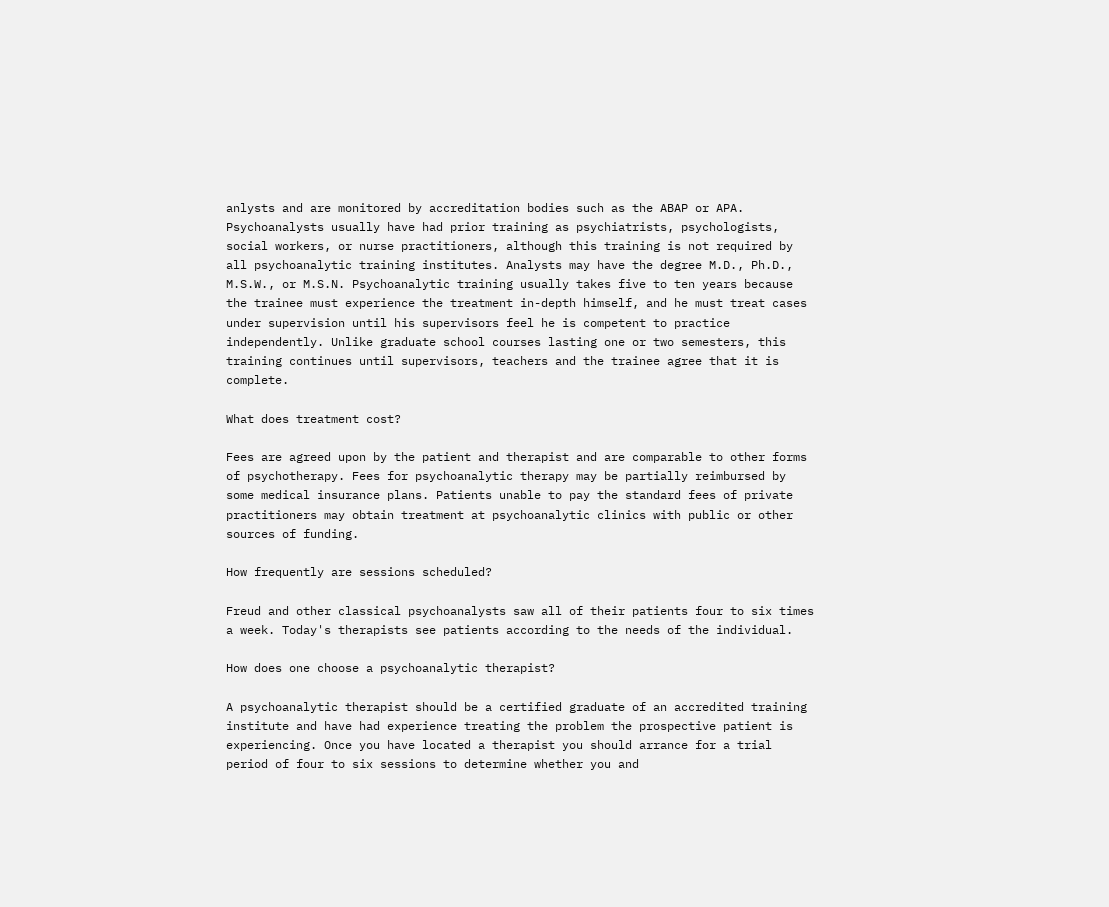anlysts and are monitored by accreditation bodies such as the ABAP or APA. Psychoanalysts usually have had prior training as psychiatrists, psychologists, social workers, or nurse practitioners, although this training is not required by all psychoanalytic training institutes. Analysts may have the degree M.D., Ph.D., M.S.W., or M.S.N. Psychoanalytic training usually takes five to ten years because the trainee must experience the treatment in-depth himself, and he must treat cases under supervision until his supervisors feel he is competent to practice independently. Unlike graduate school courses lasting one or two semesters, this training continues until supervisors, teachers and the trainee agree that it is complete.

What does treatment cost?

Fees are agreed upon by the patient and therapist and are comparable to other forms of psychotherapy. Fees for psychoanalytic therapy may be partially reimbursed by some medical insurance plans. Patients unable to pay the standard fees of private practitioners may obtain treatment at psychoanalytic clinics with public or other sources of funding.

How frequently are sessions scheduled?

Freud and other classical psychoanalysts saw all of their patients four to six times a week. Today's therapists see patients according to the needs of the individual.

How does one choose a psychoanalytic therapist?

A psychoanalytic therapist should be a certified graduate of an accredited training institute and have had experience treating the problem the prospective patient is experiencing. Once you have located a therapist you should arrance for a trial period of four to six sessions to determine whether you and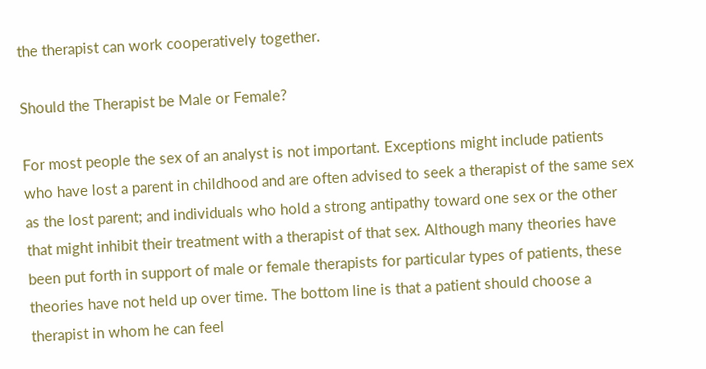the therapist can work cooperatively together.

Should the Therapist be Male or Female?

For most people the sex of an analyst is not important. Exceptions might include patients who have lost a parent in childhood and are often advised to seek a therapist of the same sex as the lost parent; and individuals who hold a strong antipathy toward one sex or the other that might inhibit their treatment with a therapist of that sex. Although many theories have been put forth in support of male or female therapists for particular types of patients, these theories have not held up over time. The bottom line is that a patient should choose a therapist in whom he can feel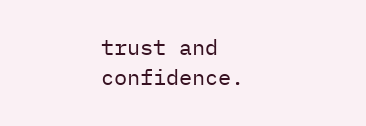trust and confidence.